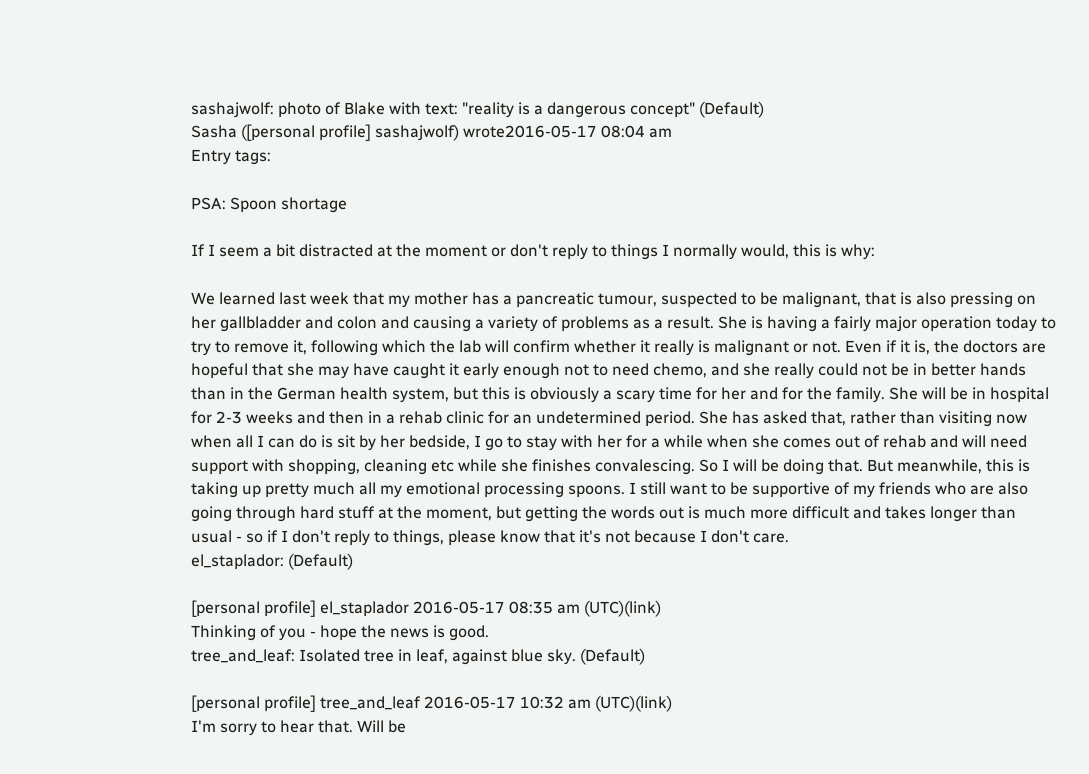sashajwolf: photo of Blake with text: "reality is a dangerous concept" (Default)
Sasha ([personal profile] sashajwolf) wrote2016-05-17 08:04 am
Entry tags:

PSA: Spoon shortage

If I seem a bit distracted at the moment or don't reply to things I normally would, this is why:

We learned last week that my mother has a pancreatic tumour, suspected to be malignant, that is also pressing on her gallbladder and colon and causing a variety of problems as a result. She is having a fairly major operation today to try to remove it, following which the lab will confirm whether it really is malignant or not. Even if it is, the doctors are hopeful that she may have caught it early enough not to need chemo, and she really could not be in better hands than in the German health system, but this is obviously a scary time for her and for the family. She will be in hospital for 2-3 weeks and then in a rehab clinic for an undetermined period. She has asked that, rather than visiting now when all I can do is sit by her bedside, I go to stay with her for a while when she comes out of rehab and will need support with shopping, cleaning etc while she finishes convalescing. So I will be doing that. But meanwhile, this is taking up pretty much all my emotional processing spoons. I still want to be supportive of my friends who are also going through hard stuff at the moment, but getting the words out is much more difficult and takes longer than usual - so if I don't reply to things, please know that it's not because I don't care.
el_staplador: (Default)

[personal profile] el_staplador 2016-05-17 08:35 am (UTC)(link)
Thinking of you - hope the news is good.
tree_and_leaf: Isolated tree in leaf, against blue sky. (Default)

[personal profile] tree_and_leaf 2016-05-17 10:32 am (UTC)(link)
I'm sorry to hear that. Will be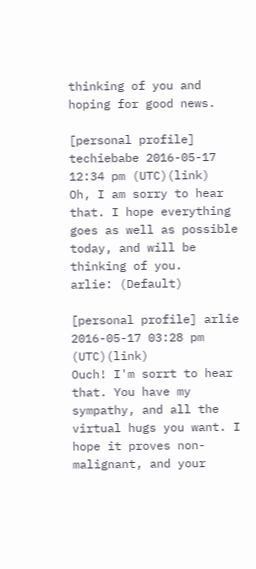thinking of you and hoping for good news.

[personal profile] techiebabe 2016-05-17 12:34 pm (UTC)(link)
Oh, I am sorry to hear that. I hope everything goes as well as possible today, and will be thinking of you.
arlie: (Default)

[personal profile] arlie 2016-05-17 03:28 pm (UTC)(link)
Ouch! I'm sorrt to hear that. You have my sympathy, and all the virtual hugs you want. I hope it proves non-malignant, and your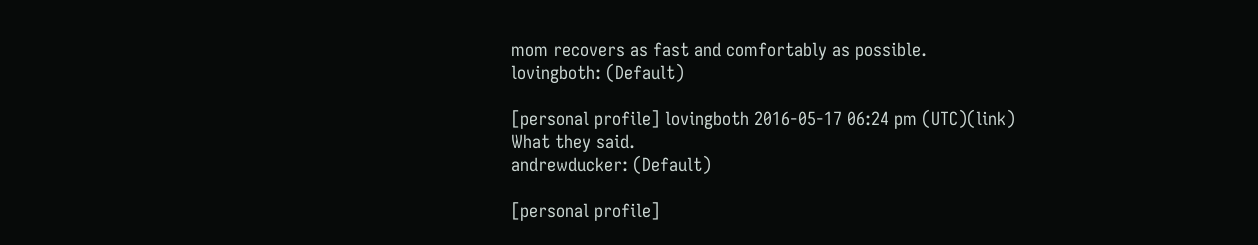mom recovers as fast and comfortably as possible.
lovingboth: (Default)

[personal profile] lovingboth 2016-05-17 06:24 pm (UTC)(link)
What they said.
andrewducker: (Default)

[personal profile]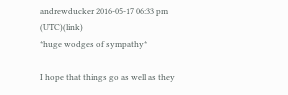andrewducker 2016-05-17 06:33 pm (UTC)(link)
*huge wodges of sympathy*

I hope that things go as well as they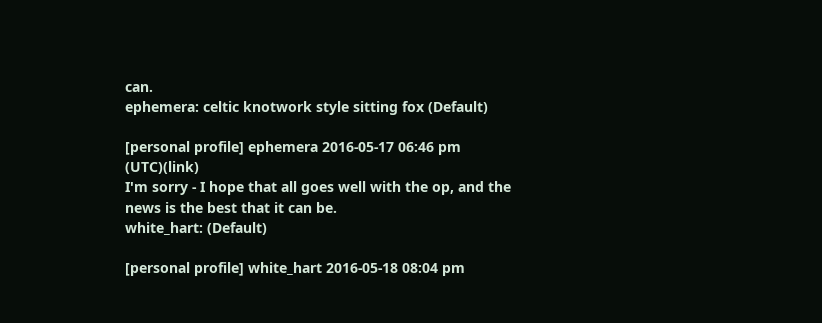can.
ephemera: celtic knotwork style sitting fox (Default)

[personal profile] ephemera 2016-05-17 06:46 pm (UTC)(link)
I'm sorry - I hope that all goes well with the op, and the news is the best that it can be.
white_hart: (Default)

[personal profile] white_hart 2016-05-18 08:04 pm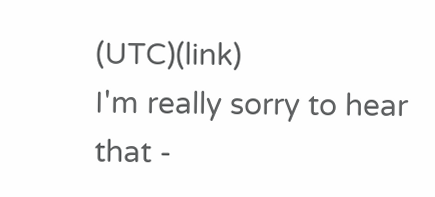(UTC)(link)
I'm really sorry to hear that -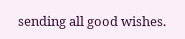sending all good wishes.